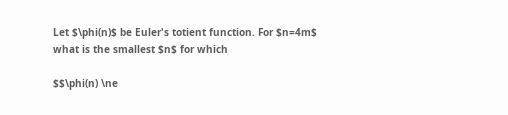Let $\phi(n)$ be Euler's totient function. For $n=4m$ what is the smallest $n$ for which

$$\phi(n) \ne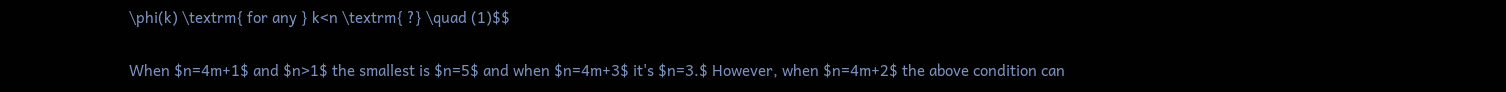\phi(k) \textrm{ for any } k<n \textrm{ ?} \quad (1)$$

When $n=4m+1$ and $n>1$ the smallest is $n=5$ and when $n=4m+3$ it's $n=3.$ However, when $n=4m+2$ the above condition can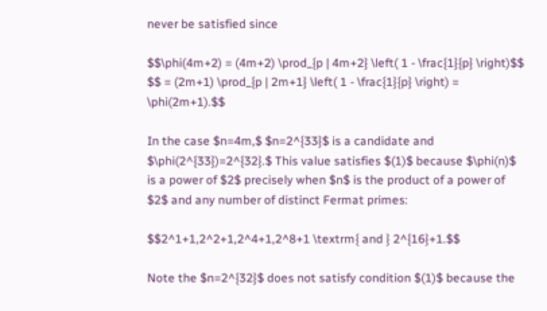never be satisfied since

$$\phi(4m+2) = (4m+2) \prod_{p | 4m+2} \left( 1 - \frac{1}{p} \right)$$ $$ = (2m+1) \prod_{p | 2m+1} \left( 1 - \frac{1}{p} \right) = \phi(2m+1).$$

In the case $n=4m,$ $n=2^{33}$ is a candidate and $\phi(2^{33})=2^{32}.$ This value satisfies $(1)$ because $\phi(n)$ is a power of $2$ precisely when $n$ is the product of a power of $2$ and any number of distinct Fermat primes:

$$2^1+1,2^2+1,2^4+1,2^8+1 \textrm{ and } 2^{16}+1.$$

Note the $n=2^{32}$ does not satisfy condition $(1)$ because the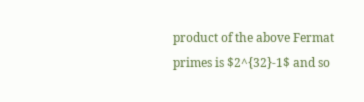product of the above Fermat primes is $2^{32}-1$ and so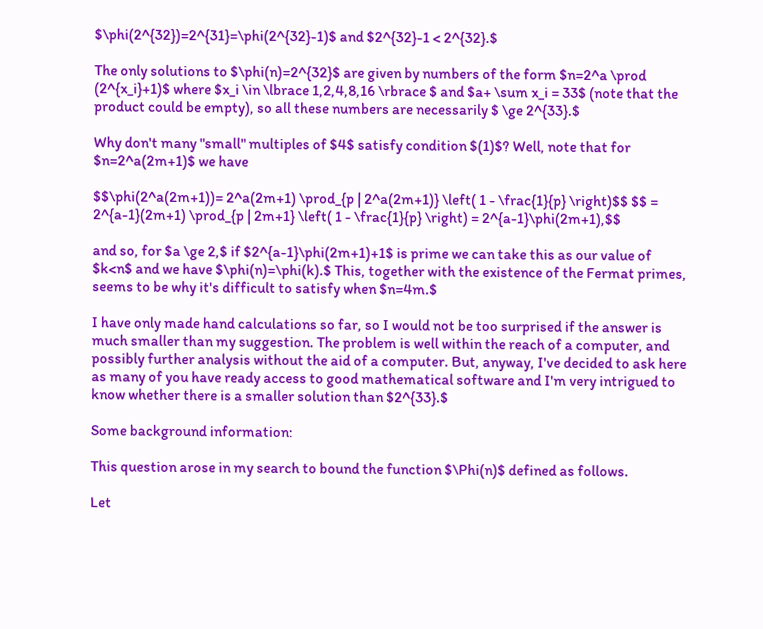$\phi(2^{32})=2^{31}=\phi(2^{32}-1)$ and $2^{32}-1 < 2^{32}.$

The only solutions to $\phi(n)=2^{32}$ are given by numbers of the form $n=2^a \prod (2^{x_i}+1)$ where $x_i \in \lbrace 1,2,4,8,16 \rbrace $ and $a+ \sum x_i = 33$ (note that the product could be empty), so all these numbers are necessarily $ \ge 2^{33}.$

Why don't many "small" multiples of $4$ satisfy condition $(1)$? Well, note that for $n=2^a(2m+1)$ we have

$$\phi(2^a(2m+1))= 2^a(2m+1) \prod_{p | 2^a(2m+1)} \left( 1 - \frac{1}{p} \right)$$ $$ = 2^{a-1}(2m+1) \prod_{p | 2m+1} \left( 1 - \frac{1}{p} \right) = 2^{a-1}\phi(2m+1),$$

and so, for $a \ge 2,$ if $2^{a-1}\phi(2m+1)+1$ is prime we can take this as our value of $k<n$ and we have $\phi(n)=\phi(k).$ This, together with the existence of the Fermat primes, seems to be why it's difficult to satisfy when $n=4m.$

I have only made hand calculations so far, so I would not be too surprised if the answer is much smaller than my suggestion. The problem is well within the reach of a computer, and possibly further analysis without the aid of a computer. But, anyway, I've decided to ask here as many of you have ready access to good mathematical software and I'm very intrigued to know whether there is a smaller solution than $2^{33}.$

Some background information:

This question arose in my search to bound the function $\Phi(n)$ defined as follows.

Let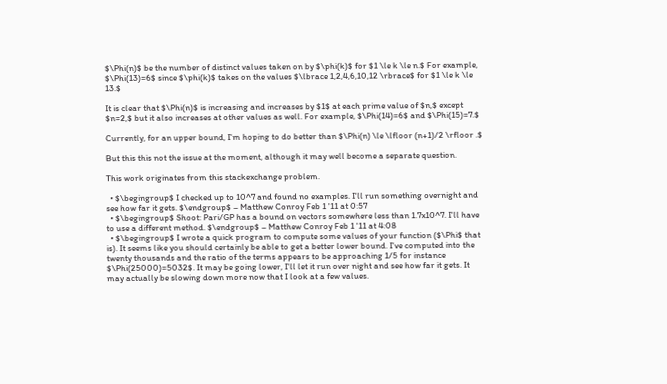$\Phi(n)$ be the number of distinct values taken on by $\phi(k)$ for $1 \le k \le n.$ For example, $\Phi(13)=6$ since $\phi(k)$ takes on the values $\lbrace 1,2,4,6,10,12 \rbrace$ for $1 \le k \le 13.$

It is clear that $\Phi(n)$ is increasing and increases by $1$ at each prime value of $n,$ except $n=2,$ but it also increases at other values as well. For example, $\Phi(14)=6$ and $\Phi(15)=7.$

Currently, for an upper bound, I'm hoping to do better than $\Phi(n) \le \lfloor (n+1)/2 \rfloor .$

But this this not the issue at the moment, although it may well become a separate question.

This work originates from this stackexchange problem.

  • $\begingroup$ I checked up to 10^7 and found no examples. I'll run something overnight and see how far it gets. $\endgroup$ – Matthew Conroy Feb 1 '11 at 0:57
  • $\begingroup$ Shoot: Pari/GP has a bound on vectors somewhere less than 1.7x10^7. I'll have to use a different method. $\endgroup$ – Matthew Conroy Feb 1 '11 at 4:08
  • $\begingroup$ I wrote a quick program to compute some values of your function ($\Phi$ that is). It seems like you should certainly be able to get a better lower bound. I've computed into the twenty thousands and the ratio of the terms appears to be approaching 1/5 for instance $\Phi(25000)=5032$. It may be going lower, I'll let it run over night and see how far it gets. It may actually be slowing down more now that I look at a few values.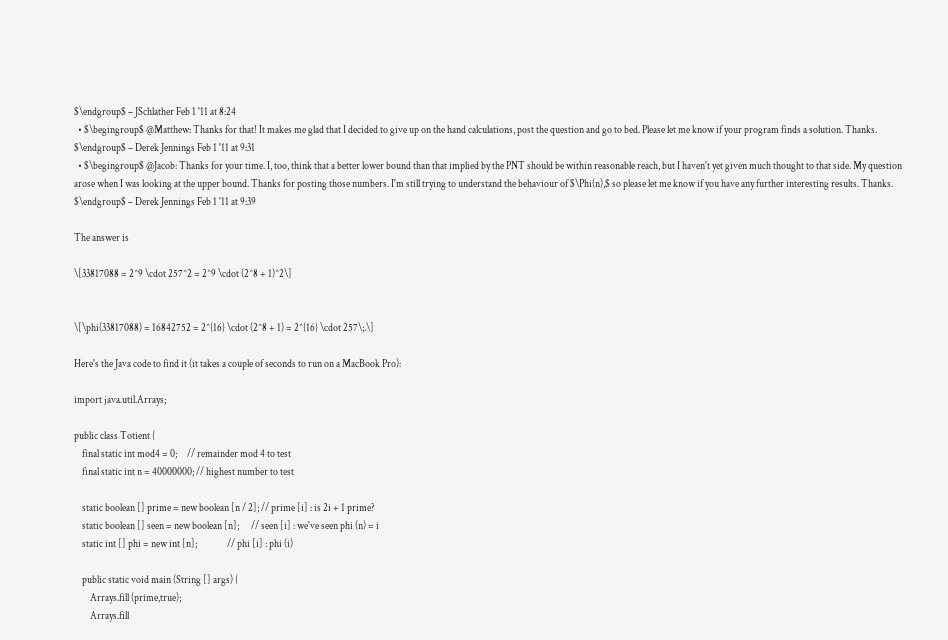$\endgroup$ – JSchlather Feb 1 '11 at 8:24
  • $\begingroup$ @Matthew: Thanks for that! It makes me glad that I decided to give up on the hand calculations, post the question and go to bed. Please let me know if your program finds a solution. Thanks. $\endgroup$ – Derek Jennings Feb 1 '11 at 9:31
  • $\begingroup$ @Jacob: Thanks for your time. I, too, think that a better lower bound than that implied by the PNT should be within reasonable reach, but I haven't yet given much thought to that side. My question arose when I was looking at the upper bound. Thanks for posting those numbers. I'm still trying to understand the behaviour of $\Phi(n),$ so please let me know if you have any further interesting results. Thanks. $\endgroup$ – Derek Jennings Feb 1 '11 at 9:39

The answer is

\[33817088 = 2^9 \cdot 257^2 = 2^9 \cdot (2^8 + 1)^2\]


\[\phi(33817088) = 16842752 = 2^{16} \cdot (2^8 + 1) = 2^{16} \cdot 257\;.\]

Here's the Java code to find it (it takes a couple of seconds to run on a MacBook Pro):

import java.util.Arrays;

public class Totient {
    final static int mod4 = 0;     // remainder mod 4 to test
    final static int n = 40000000; // highest number to test

    static boolean [] prime = new boolean [n / 2]; // prime [i] : is 2i + 1 prime?
    static boolean [] seen = new boolean [n];      // seen [i] : we've seen phi (n) = i
    static int [] phi = new int [n];               // phi [i] : phi (i)

    public static void main (String [] args) {
        Arrays.fill (prime,true);
        Arrays.fill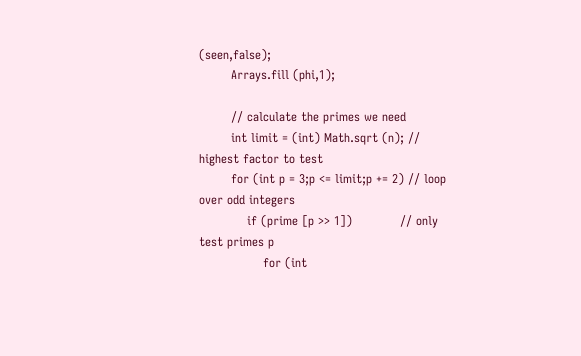(seen,false);
        Arrays.fill (phi,1);

        // calculate the primes we need
        int limit = (int) Math.sqrt (n); // highest factor to test
        for (int p = 3;p <= limit;p += 2) // loop over odd integers
            if (prime [p >> 1])            // only test primes p
                for (int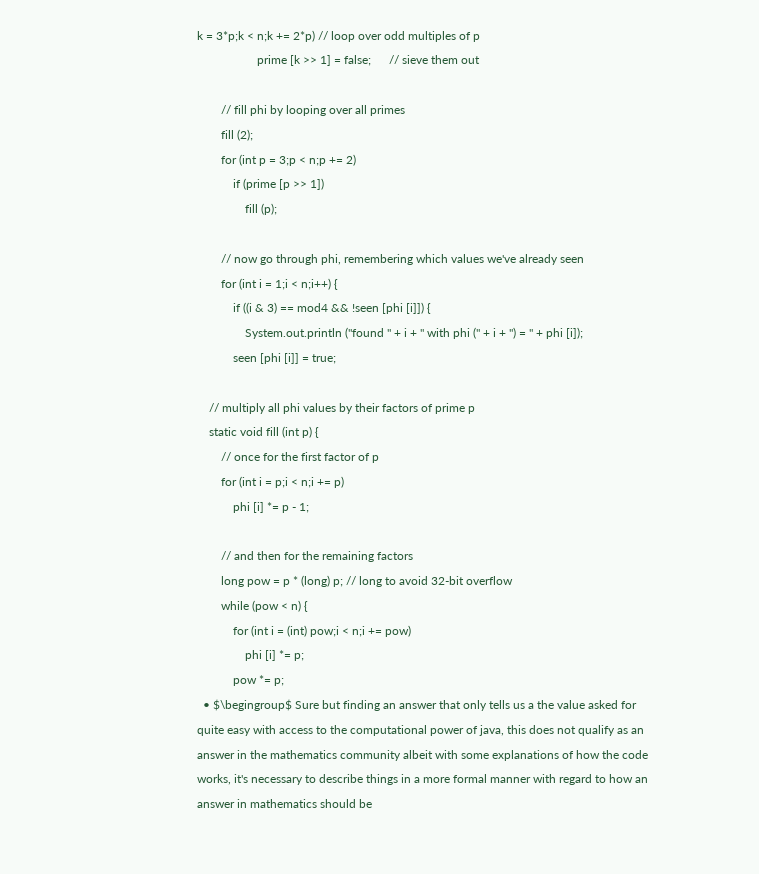k = 3*p;k < n;k += 2*p) // loop over odd multiples of p
                    prime [k >> 1] = false;      // sieve them out

        // fill phi by looping over all primes
        fill (2);
        for (int p = 3;p < n;p += 2)
            if (prime [p >> 1])
                fill (p);

        // now go through phi, remembering which values we've already seen
        for (int i = 1;i < n;i++) {
            if ((i & 3) == mod4 && !seen [phi [i]]) {
                System.out.println ("found " + i + " with phi (" + i + ") = " + phi [i]);
            seen [phi [i]] = true;

    // multiply all phi values by their factors of prime p
    static void fill (int p) {
        // once for the first factor of p
        for (int i = p;i < n;i += p)
            phi [i] *= p - 1;

        // and then for the remaining factors
        long pow = p * (long) p; // long to avoid 32-bit overflow
        while (pow < n) {
            for (int i = (int) pow;i < n;i += pow)
                phi [i] *= p;
            pow *= p;
  • $\begingroup$ Sure but finding an answer that only tells us a the value asked for quite easy with access to the computational power of java, this does not qualify as an answer in the mathematics community albeit with some explanations of how the code works, it's necessary to describe things in a more formal manner with regard to how an answer in mathematics should be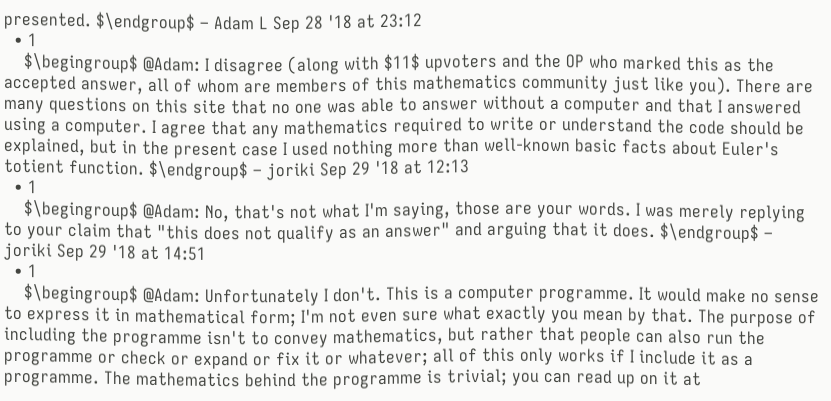presented. $\endgroup$ – Adam L Sep 28 '18 at 23:12
  • 1
    $\begingroup$ @Adam: I disagree (along with $11$ upvoters and the OP who marked this as the accepted answer, all of whom are members of this mathematics community just like you). There are many questions on this site that no one was able to answer without a computer and that I answered using a computer. I agree that any mathematics required to write or understand the code should be explained, but in the present case I used nothing more than well-known basic facts about Euler's totient function. $\endgroup$ – joriki Sep 29 '18 at 12:13
  • 1
    $\begingroup$ @Adam: No, that's not what I'm saying, those are your words. I was merely replying to your claim that "this does not qualify as an answer" and arguing that it does. $\endgroup$ – joriki Sep 29 '18 at 14:51
  • 1
    $\begingroup$ @Adam: Unfortunately I don't. This is a computer programme. It would make no sense to express it in mathematical form; I'm not even sure what exactly you mean by that. The purpose of including the programme isn't to convey mathematics, but rather that people can also run the programme or check or expand or fix it or whatever; all of this only works if I include it as a programme. The mathematics behind the programme is trivial; you can read up on it at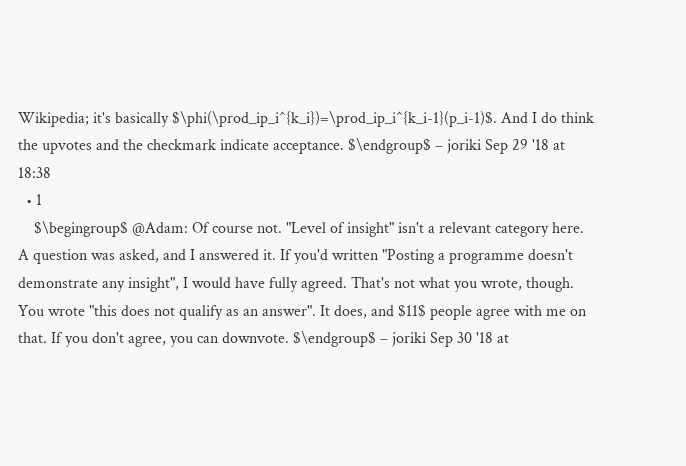Wikipedia; it's basically $\phi(\prod_ip_i^{k_i})=\prod_ip_i^{k_i-1}(p_i-1)$. And I do think the upvotes and the checkmark indicate acceptance. $\endgroup$ – joriki Sep 29 '18 at 18:38
  • 1
    $\begingroup$ @Adam: Of course not. "Level of insight" isn't a relevant category here. A question was asked, and I answered it. If you'd written "Posting a programme doesn't demonstrate any insight", I would have fully agreed. That's not what you wrote, though. You wrote "this does not qualify as an answer". It does, and $11$ people agree with me on that. If you don't agree, you can downvote. $\endgroup$ – joriki Sep 30 '18 at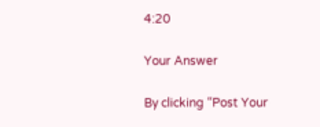4:20

Your Answer

By clicking “Post Your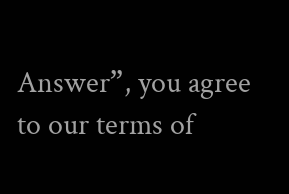Answer”, you agree to our terms of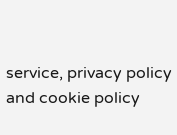service, privacy policy and cookie policy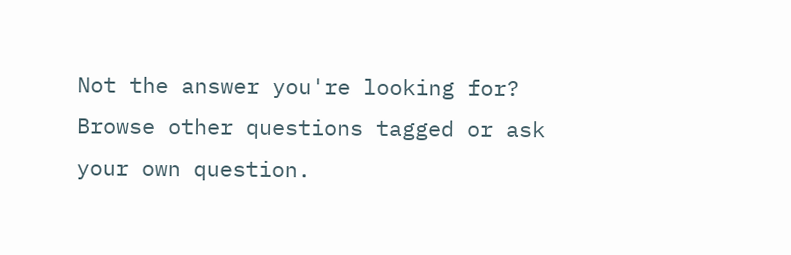Not the answer you're looking for? Browse other questions tagged or ask your own question.